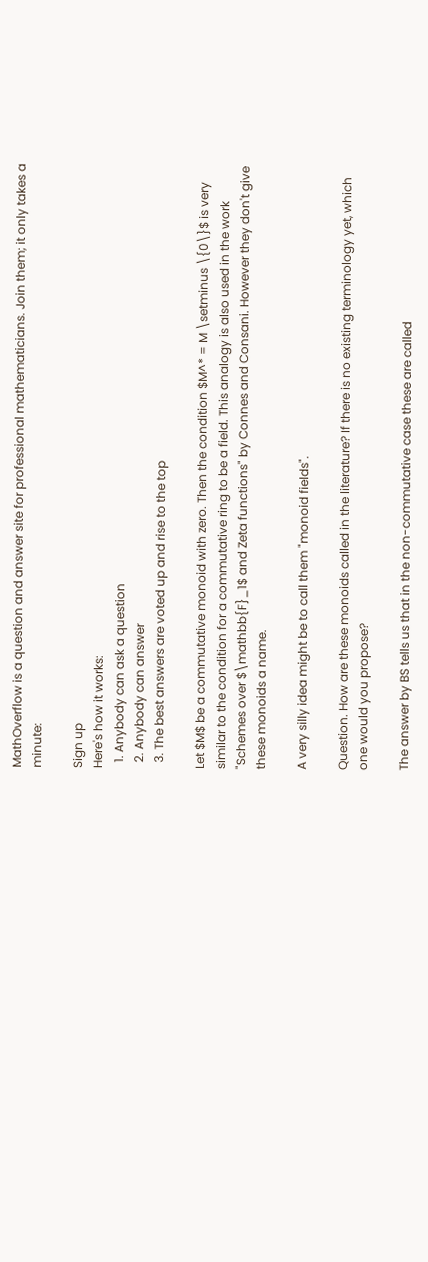MathOverflow is a question and answer site for professional mathematicians. Join them; it only takes a minute:

Sign up
Here's how it works:
  1. Anybody can ask a question
  2. Anybody can answer
  3. The best answers are voted up and rise to the top

Let $M$ be a commutative monoid with zero. Then the condition $M^* = M \setminus \{0\}$ is very similar to the condition for a commutative ring to be a field. This analogy is also used in the work "Schemes over $\mathbb{F}_1$ and Zeta functions" by Connes and Consani. However they don't give these monoids a name.

A very silly idea might be to call them "monoid fields".

Question. How are these monoids called in the literature? If there is no existing terminology yet, which one would you propose?

The answer by BS tells us that in the non-commutative case these are called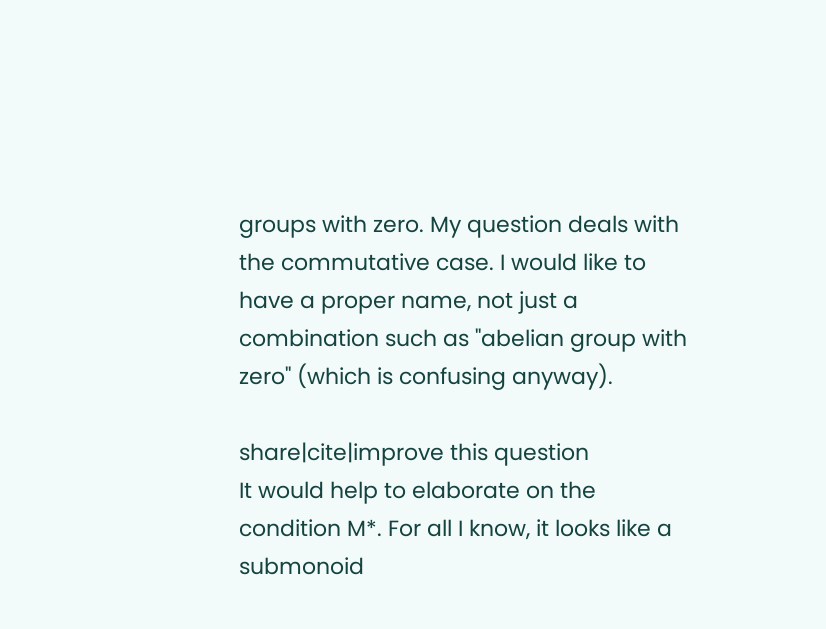groups with zero. My question deals with the commutative case. I would like to have a proper name, not just a combination such as "abelian group with zero" (which is confusing anyway).

share|cite|improve this question
It would help to elaborate on the condition M*. For all I know, it looks like a submonoid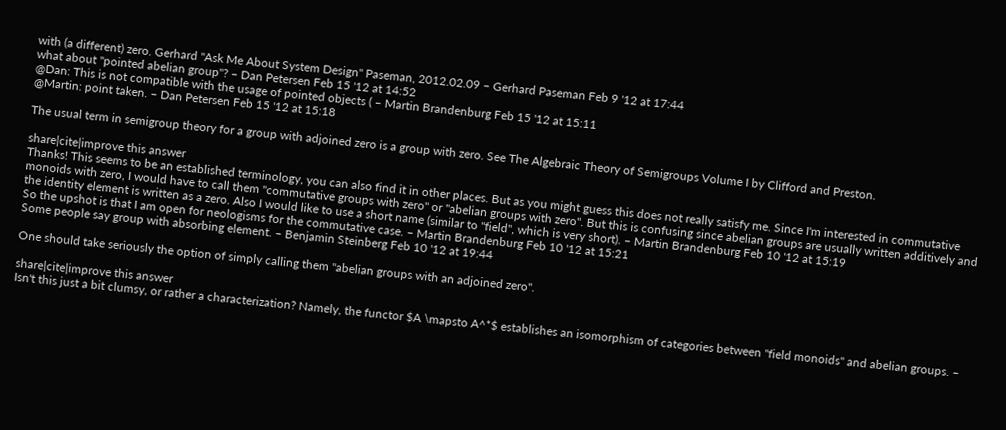with (a different) zero. Gerhard "Ask Me About System Design" Paseman, 2012.02.09 – Gerhard Paseman Feb 9 '12 at 17:44
what about "pointed abelian group"? – Dan Petersen Feb 15 '12 at 14:52
@Dan: This is not compatible with the usage of pointed objects ( – Martin Brandenburg Feb 15 '12 at 15:11
@Martin: point taken. – Dan Petersen Feb 15 '12 at 15:18

The usual term in semigroup theory for a group with adjoined zero is a group with zero. See The Algebraic Theory of Semigroups Volume I by Clifford and Preston.

share|cite|improve this answer
Thanks! This seems to be an established terminology, you can also find it in other places. But as you might guess this does not really satisfy me. Since I'm interested in commutative monoids with zero, I would have to call them "commutative groups with zero" or "abelian groups with zero". But this is confusing since abelian groups are usually written additively and the identity element is written as a zero. Also I would like to use a short name (similar to "field", which is very short). – Martin Brandenburg Feb 10 '12 at 15:19
So the upshot is that I am open for neologisms for the commutative case. – Martin Brandenburg Feb 10 '12 at 15:21
Some people say group with absorbing element. – Benjamin Steinberg Feb 10 '12 at 19:44

One should take seriously the option of simply calling them "abelian groups with an adjoined zero".

share|cite|improve this answer
Isn't this just a bit clumsy, or rather a characterization? Namely, the functor $A \mapsto A^*$ establishes an isomorphism of categories between "field monoids" and abelian groups. –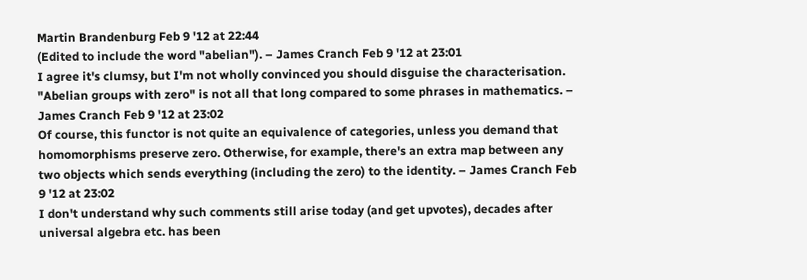Martin Brandenburg Feb 9 '12 at 22:44
(Edited to include the word "abelian"). – James Cranch Feb 9 '12 at 23:01
I agree it's clumsy, but I'm not wholly convinced you should disguise the characterisation. "Abelian groups with zero" is not all that long compared to some phrases in mathematics. – James Cranch Feb 9 '12 at 23:02
Of course, this functor is not quite an equivalence of categories, unless you demand that homomorphisms preserve zero. Otherwise, for example, there's an extra map between any two objects which sends everything (including the zero) to the identity. – James Cranch Feb 9 '12 at 23:02
I don't understand why such comments still arise today (and get upvotes), decades after universal algebra etc. has been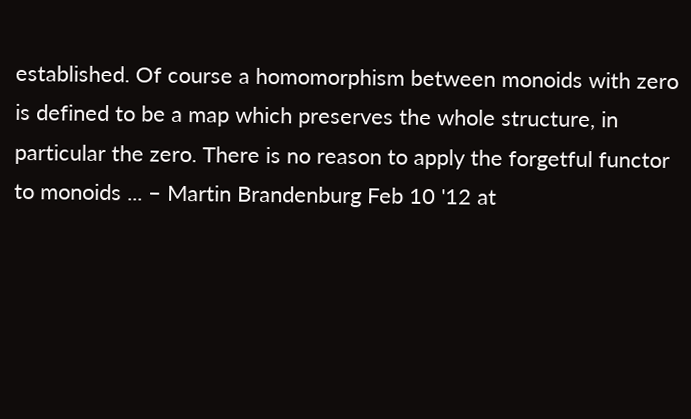established. Of course a homomorphism between monoids with zero is defined to be a map which preserves the whole structure, in particular the zero. There is no reason to apply the forgetful functor to monoids ... – Martin Brandenburg Feb 10 '12 at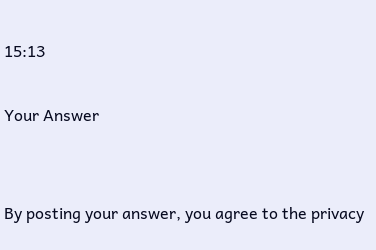15:13

Your Answer


By posting your answer, you agree to the privacy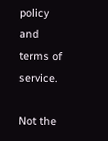policy and terms of service.

Not the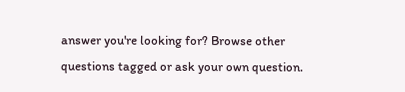answer you're looking for? Browse other questions tagged or ask your own question.